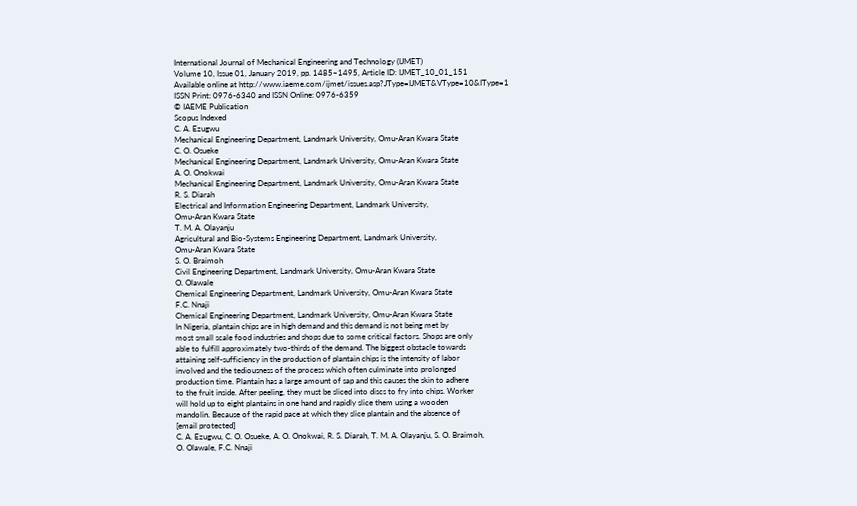International Journal of Mechanical Engineering and Technology (IJMET)
Volume 10, Issue 01, January 2019, pp. 1485–1495, Article ID: IJMET_10_01_151
Available online at http://www.iaeme.com/ijmet/issues.asp?JType=IJMET&VType=10&IType=1
ISSN Print: 0976-6340 and ISSN Online: 0976-6359
© IAEME Publication
Scopus Indexed
C. A. Ezugwu
Mechanical Engineering Department, Landmark University, Omu-Aran Kwara State
C. O. Osueke
Mechanical Engineering Department, Landmark University, Omu-Aran Kwara State
A. O. Onokwai
Mechanical Engineering Department, Landmark University, Omu-Aran Kwara State
R. S. Diarah
Electrical and Information Engineering Department, Landmark University,
Omu-Aran Kwara State
T. M. A. Olayanju
Agricultural and Bio-Systems Engineering Department, Landmark University,
Omu-Aran Kwara State
S. O. Braimoh
Civil Engineering Department, Landmark University, Omu-Aran Kwara State
O. Olawale
Chemical Engineering Department, Landmark University, Omu-Aran Kwara State
F.C. Nnaji
Chemical Engineering Department, Landmark University, Omu-Aran Kwara State
In Nigeria, plantain chips are in high demand and this demand is not being met by
most small scale food industries and shops due to some critical factors. Shops are only
able to fulfill approximately two-thirds of the demand. The biggest obstacle towards
attaining self-sufficiency in the production of plantain chips is the intensity of labor
involved and the tediousness of the process which often culminate into prolonged
production time. Plantain has a large amount of sap and this causes the skin to adhere
to the fruit inside. After peeling, they must be sliced into discs to fry into chips. Worker
will hold up to eight plantains in one hand and rapidly slice them using a wooden
mandolin. Because of the rapid pace at which they slice plantain and the absence of
[email protected]
C. A. Ezugwu, C. O. Osueke, A. O. Onokwai, R. S. Diarah, T. M. A. Olayanju, S. O. Braimoh,
O. Olawale, F.C. Nnaji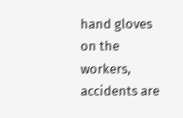hand gloves on the workers, accidents are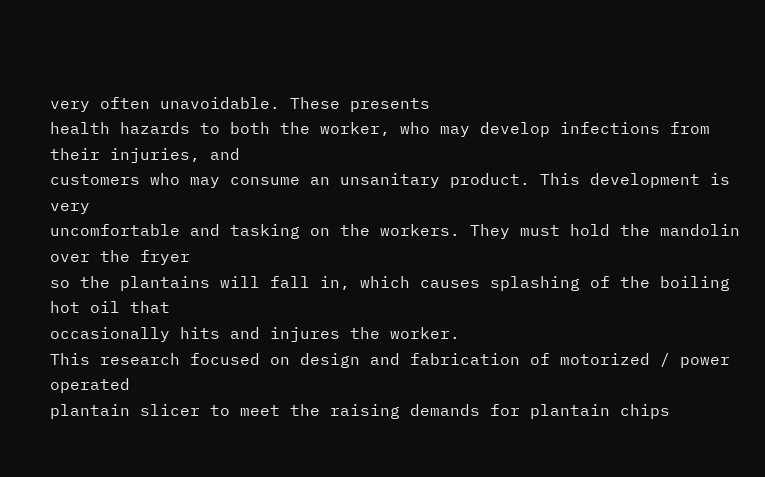very often unavoidable. These presents
health hazards to both the worker, who may develop infections from their injuries, and
customers who may consume an unsanitary product. This development is very
uncomfortable and tasking on the workers. They must hold the mandolin over the fryer
so the plantains will fall in, which causes splashing of the boiling hot oil that
occasionally hits and injures the worker.
This research focused on design and fabrication of motorized / power operated
plantain slicer to meet the raising demands for plantain chips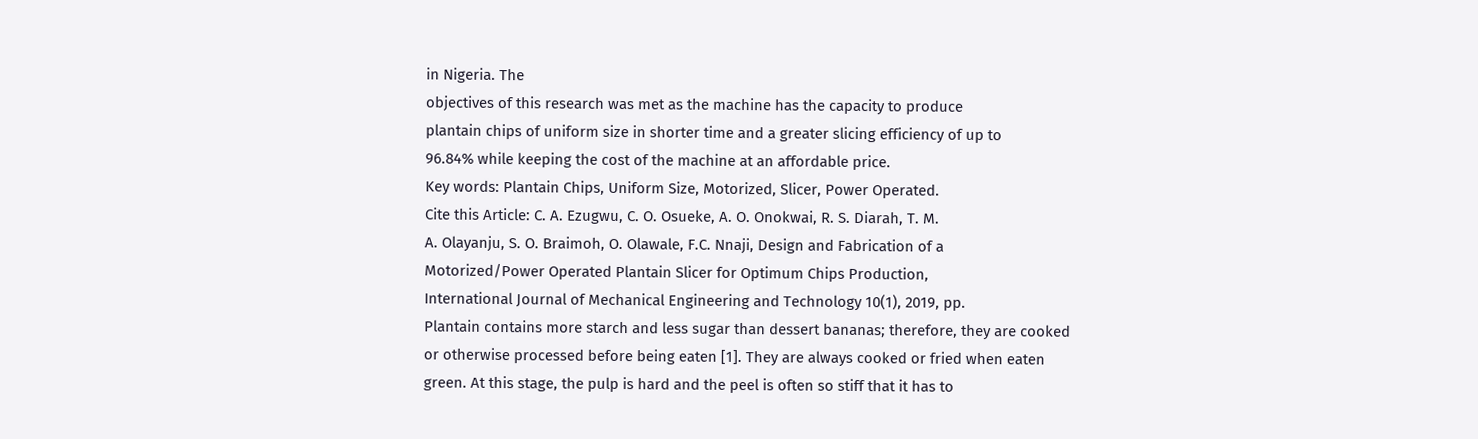in Nigeria. The
objectives of this research was met as the machine has the capacity to produce
plantain chips of uniform size in shorter time and a greater slicing efficiency of up to
96.84% while keeping the cost of the machine at an affordable price.
Key words: Plantain Chips, Uniform Size, Motorized, Slicer, Power Operated.
Cite this Article: C. A. Ezugwu, C. O. Osueke, A. O. Onokwai, R. S. Diarah, T. M.
A. Olayanju, S. O. Braimoh, O. Olawale, F.C. Nnaji, Design and Fabrication of a
Motorized/Power Operated Plantain Slicer for Optimum Chips Production,
International Journal of Mechanical Engineering and Technology 10(1), 2019, pp.
Plantain contains more starch and less sugar than dessert bananas; therefore, they are cooked
or otherwise processed before being eaten [1]. They are always cooked or fried when eaten
green. At this stage, the pulp is hard and the peel is often so stiff that it has to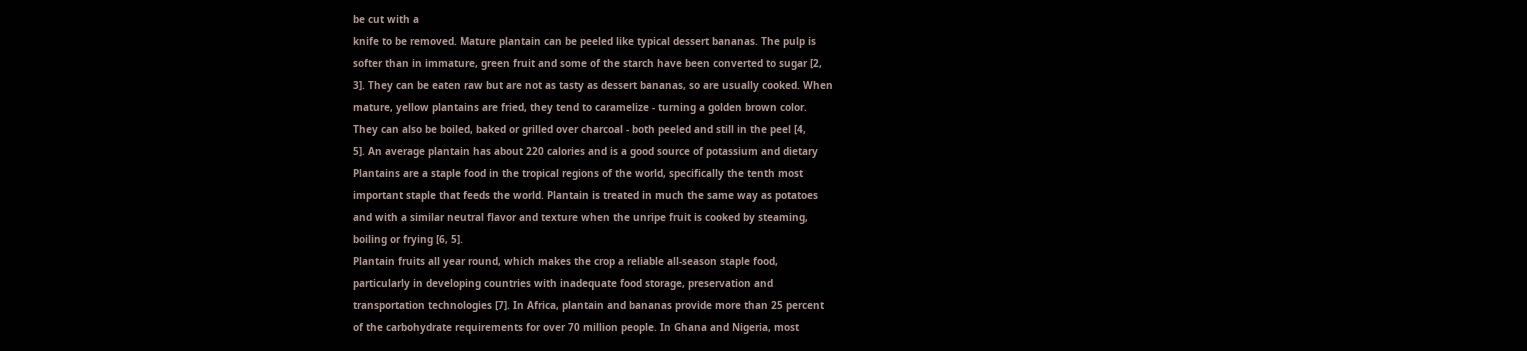be cut with a
knife to be removed. Mature plantain can be peeled like typical dessert bananas. The pulp is
softer than in immature, green fruit and some of the starch have been converted to sugar [2,
3]. They can be eaten raw but are not as tasty as dessert bananas, so are usually cooked. When
mature, yellow plantains are fried, they tend to caramelize - turning a golden brown color.
They can also be boiled, baked or grilled over charcoal - both peeled and still in the peel [4,
5]. An average plantain has about 220 calories and is a good source of potassium and dietary
Plantains are a staple food in the tropical regions of the world, specifically the tenth most
important staple that feeds the world. Plantain is treated in much the same way as potatoes
and with a similar neutral flavor and texture when the unripe fruit is cooked by steaming,
boiling or frying [6, 5].
Plantain fruits all year round, which makes the crop a reliable all-season staple food,
particularly in developing countries with inadequate food storage, preservation and
transportation technologies [7]. In Africa, plantain and bananas provide more than 25 percent
of the carbohydrate requirements for over 70 million people. In Ghana and Nigeria, most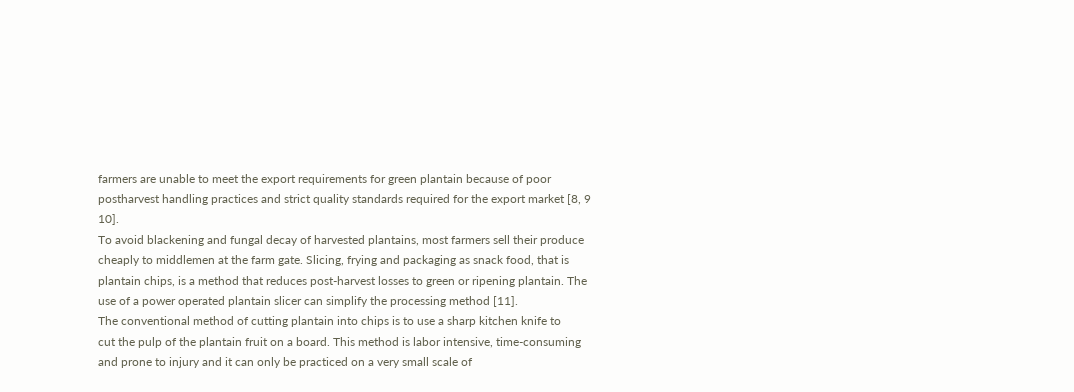farmers are unable to meet the export requirements for green plantain because of poor postharvest handling practices and strict quality standards required for the export market [8, 9 10].
To avoid blackening and fungal decay of harvested plantains, most farmers sell their produce
cheaply to middlemen at the farm gate. Slicing, frying and packaging as snack food, that is
plantain chips, is a method that reduces post-harvest losses to green or ripening plantain. The
use of a power operated plantain slicer can simplify the processing method [11].
The conventional method of cutting plantain into chips is to use a sharp kitchen knife to
cut the pulp of the plantain fruit on a board. This method is labor intensive, time-consuming
and prone to injury and it can only be practiced on a very small scale of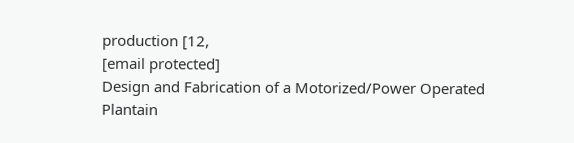production [12,
[email protected]
Design and Fabrication of a Motorized/Power Operated Plantain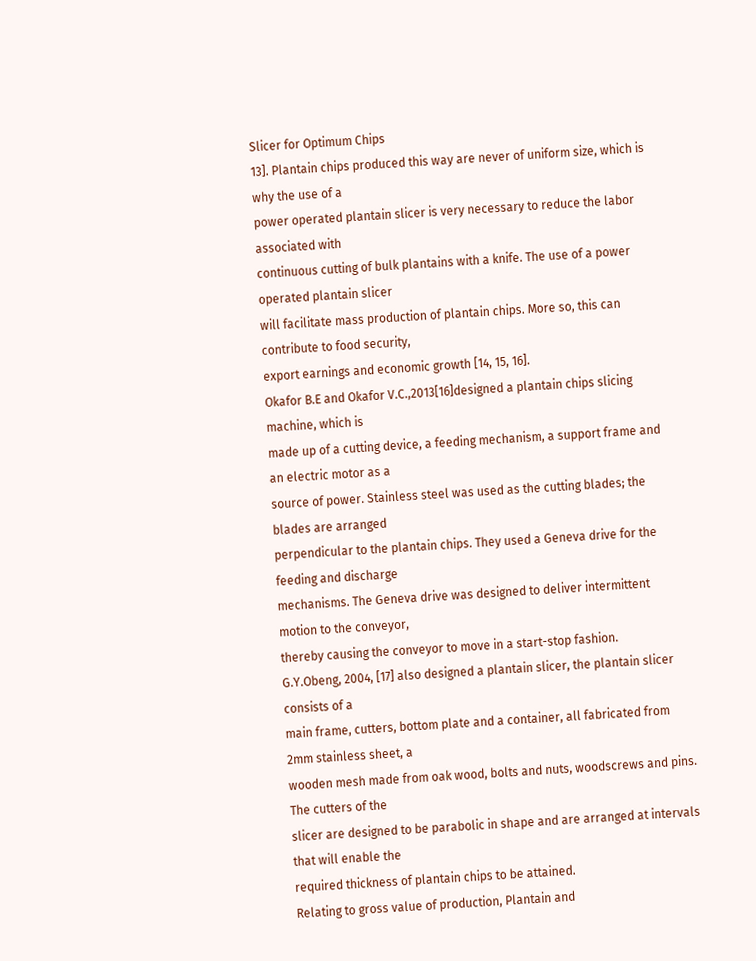Slicer for Optimum Chips
13]. Plantain chips produced this way are never of uniform size, which is why the use of a
power operated plantain slicer is very necessary to reduce the labor associated with
continuous cutting of bulk plantains with a knife. The use of a power operated plantain slicer
will facilitate mass production of plantain chips. More so, this can contribute to food security,
export earnings and economic growth [14, 15, 16].
Okafor B.E and Okafor V.C.,2013[16]designed a plantain chips slicing machine, which is
made up of a cutting device, a feeding mechanism, a support frame and an electric motor as a
source of power. Stainless steel was used as the cutting blades; the blades are arranged
perpendicular to the plantain chips. They used a Geneva drive for the feeding and discharge
mechanisms. The Geneva drive was designed to deliver intermittent motion to the conveyor,
thereby causing the conveyor to move in a start-stop fashion.
G.Y.Obeng, 2004, [17] also designed a plantain slicer, the plantain slicer consists of a
main frame, cutters, bottom plate and a container, all fabricated from 2mm stainless sheet, a
wooden mesh made from oak wood, bolts and nuts, woodscrews and pins. The cutters of the
slicer are designed to be parabolic in shape and are arranged at intervals that will enable the
required thickness of plantain chips to be attained.
Relating to gross value of production, Plantain and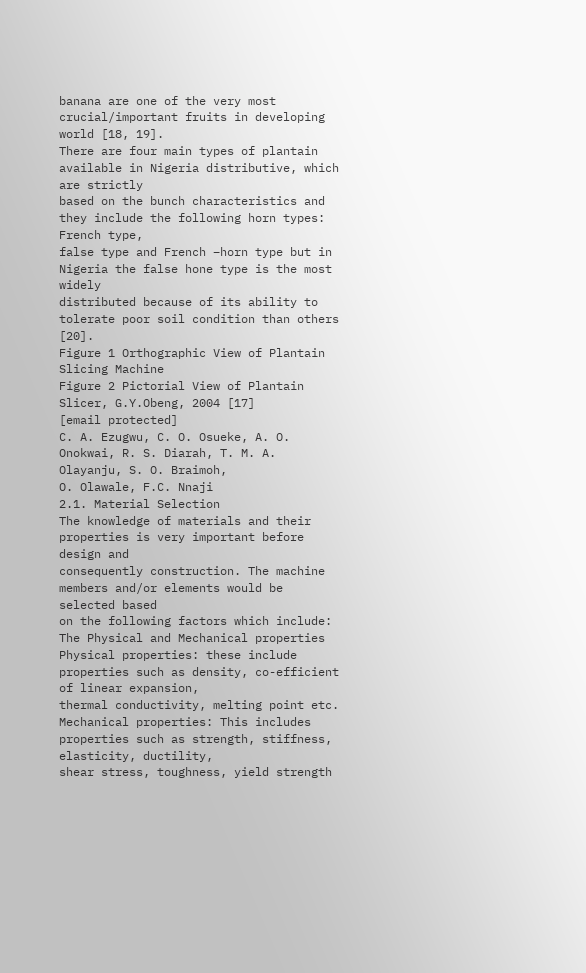banana are one of the very most
crucial/important fruits in developing world [18, 19].
There are four main types of plantain available in Nigeria distributive, which are strictly
based on the bunch characteristics and they include the following horn types: French type,
false type and French –horn type but in Nigeria the false hone type is the most widely
distributed because of its ability to tolerate poor soil condition than others [20].
Figure 1 Orthographic View of Plantain Slicing Machine
Figure 2 Pictorial View of Plantain Slicer, G.Y.Obeng, 2004 [17]
[email protected]
C. A. Ezugwu, C. O. Osueke, A. O. Onokwai, R. S. Diarah, T. M. A. Olayanju, S. O. Braimoh,
O. Olawale, F.C. Nnaji
2.1. Material Selection
The knowledge of materials and their properties is very important before design and
consequently construction. The machine members and/or elements would be selected based
on the following factors which include:
The Physical and Mechanical properties
Physical properties: these include properties such as density, co-efficient of linear expansion,
thermal conductivity, melting point etc.
Mechanical properties: This includes properties such as strength, stiffness, elasticity, ductility,
shear stress, toughness, yield strength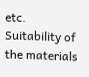etc.
Suitability of the materials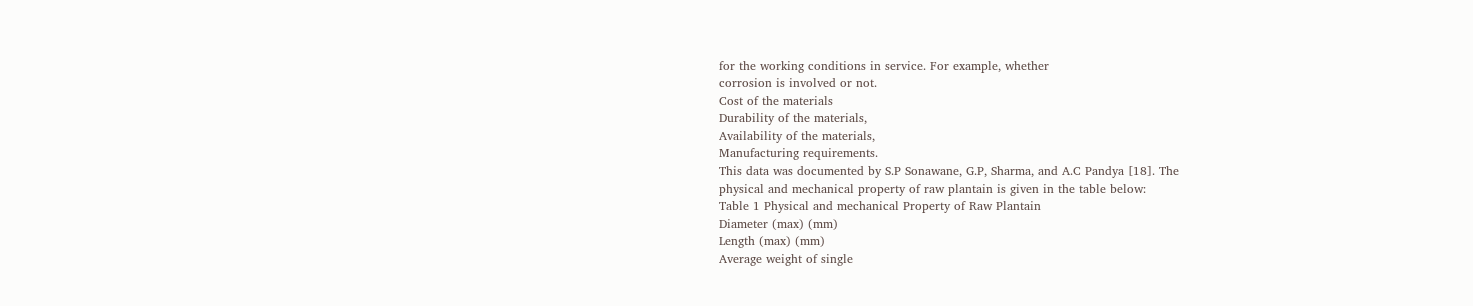for the working conditions in service. For example, whether
corrosion is involved or not.
Cost of the materials
Durability of the materials,
Availability of the materials,
Manufacturing requirements.
This data was documented by S.P Sonawane, G.P, Sharma, and A.C Pandya [18]. The
physical and mechanical property of raw plantain is given in the table below:
Table 1 Physical and mechanical Property of Raw Plantain
Diameter (max) (mm)
Length (max) (mm)
Average weight of single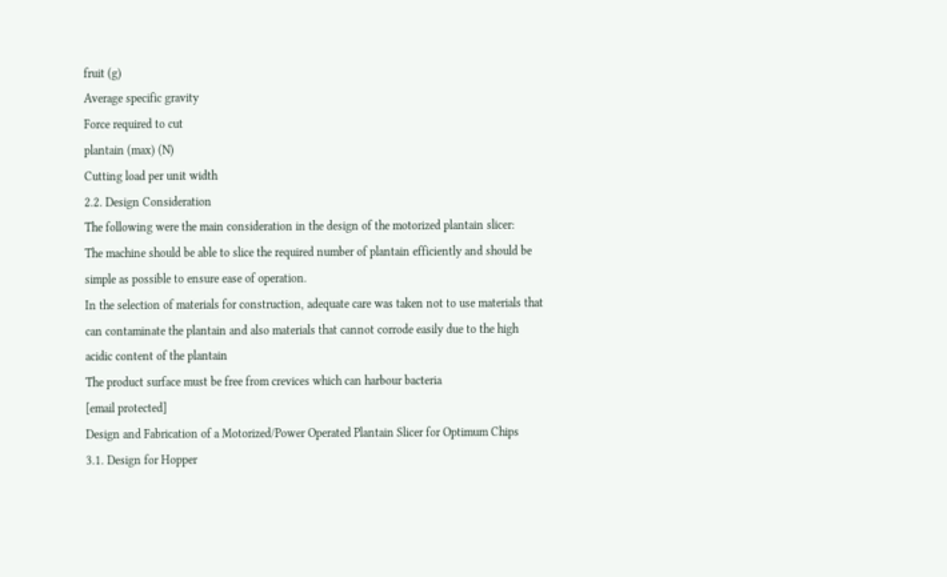fruit (g)
Average specific gravity
Force required to cut
plantain (max) (N)
Cutting load per unit width
2.2. Design Consideration
The following were the main consideration in the design of the motorized plantain slicer:
The machine should be able to slice the required number of plantain efficiently and should be
simple as possible to ensure ease of operation.
In the selection of materials for construction, adequate care was taken not to use materials that
can contaminate the plantain and also materials that cannot corrode easily due to the high
acidic content of the plantain
The product surface must be free from crevices which can harbour bacteria
[email protected]
Design and Fabrication of a Motorized/Power Operated Plantain Slicer for Optimum Chips
3.1. Design for Hopper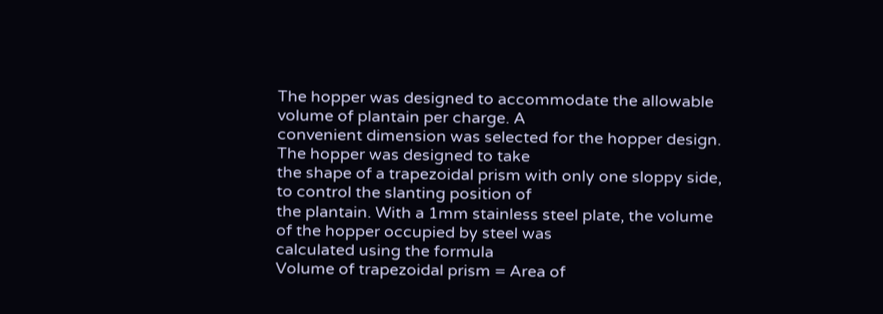The hopper was designed to accommodate the allowable volume of plantain per charge. A
convenient dimension was selected for the hopper design. The hopper was designed to take
the shape of a trapezoidal prism with only one sloppy side, to control the slanting position of
the plantain. With a 1mm stainless steel plate, the volume of the hopper occupied by steel was
calculated using the formula
Volume of trapezoidal prism = Area of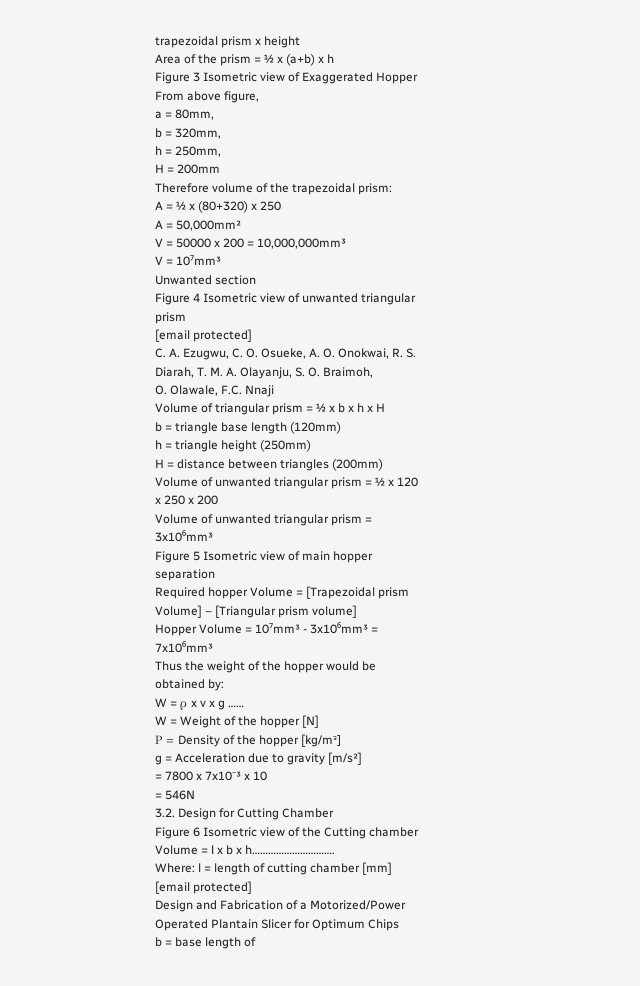trapezoidal prism x height
Area of the prism = ½ x (a+b) x h
Figure 3 Isometric view of Exaggerated Hopper
From above figure,
a = 80mm,
b = 320mm,
h = 250mm,
H = 200mm
Therefore volume of the trapezoidal prism:
A = ½ x (80+320) x 250
A = 50,000mm²
V = 50000 x 200 = 10,000,000mm³
V = 10⁷mm³
Unwanted section
Figure 4 Isometric view of unwanted triangular prism
[email protected]
C. A. Ezugwu, C. O. Osueke, A. O. Onokwai, R. S. Diarah, T. M. A. Olayanju, S. O. Braimoh,
O. Olawale, F.C. Nnaji
Volume of triangular prism = ½ x b x h x H
b = triangle base length (120mm)
h = triangle height (250mm)
H = distance between triangles (200mm)
Volume of unwanted triangular prism = ½ x 120 x 250 x 200
Volume of unwanted triangular prism = 3x10⁶mm³
Figure 5 Isometric view of main hopper separation
Required hopper Volume = [Trapezoidal prism Volume] – [Triangular prism volume]
Hopper Volume = 10⁷mm³ - 3x10⁶mm³ = 7x10⁶mm³
Thus the weight of the hopper would be obtained by:
W = ρ x v x ɡ ……
W = Weight of the hopper [N]
Ρ = Density of the hopper [kg/mᵌ]
ɡ = Acceleration due to gravity [m/s²]
= 7800 x 7x10⁻³ x 10
= 546N
3.2. Design for Cutting Chamber
Figure 6 Isometric view of the Cutting chamber
Volume = l x b x h………………………….
Where: l = length of cutting chamber [mm]
[email protected]
Design and Fabrication of a Motorized/Power Operated Plantain Slicer for Optimum Chips
b = base length of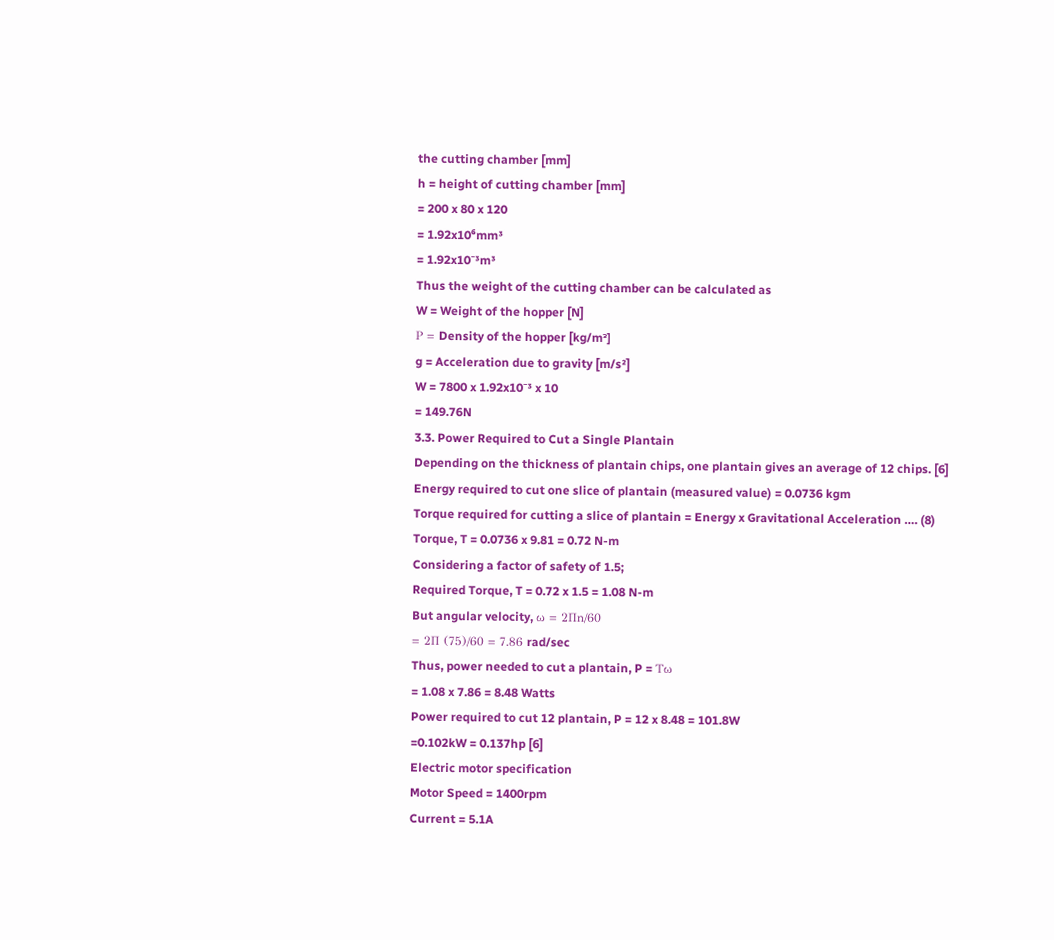the cutting chamber [mm]
h = height of cutting chamber [mm]
= 200 x 80 x 120
= 1.92x10⁶mm³
= 1.92x10⁻³m³
Thus the weight of the cutting chamber can be calculated as
W = Weight of the hopper [N]
Ρ = Density of the hopper [kg/mᵌ]
ɡ = Acceleration due to gravity [m/s²]
W = 7800 x 1.92x10⁻³ x 10
= 149.76N
3.3. Power Required to Cut a Single Plantain
Depending on the thickness of plantain chips, one plantain gives an average of 12 chips. [6]
Energy required to cut one slice of plantain (measured value) = 0.0736 kgm
Torque required for cutting a slice of plantain = Energy x Gravitational Acceleration …. (8)
Torque, T = 0.0736 x 9.81 = 0.72 N-m
Considering a factor of safety of 1.5;
Required Torque, T = 0.72 x 1.5 = 1.08 N-m
But angular velocity, ω = 2Πn/60
= 2Π (75)/60 = 7.86 rad/sec
Thus, power needed to cut a plantain, P = Tω
= 1.08 x 7.86 = 8.48 Watts
Power required to cut 12 plantain, P = 12 x 8.48 = 101.8W
=0.102kW = 0.137hp [6]
Electric motor specification
Motor Speed = 1400rpm
Current = 5.1A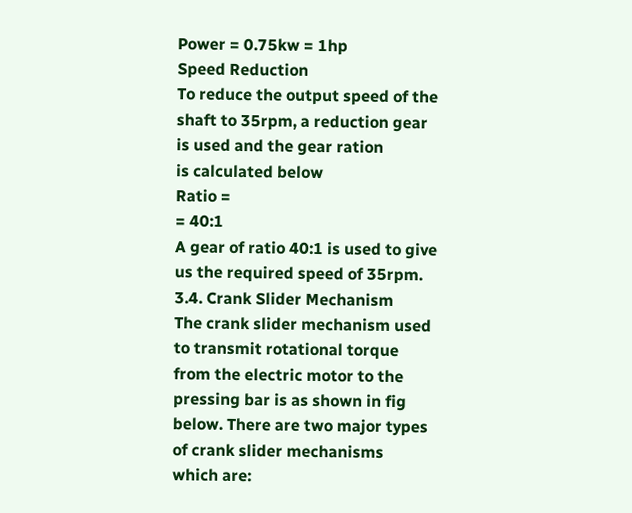Power = 0.75kw = 1hp
Speed Reduction
To reduce the output speed of the shaft to 35rpm, a reduction gear is used and the gear ration
is calculated below
Ratio =
= 40:1
A gear of ratio 40:1 is used to give us the required speed of 35rpm.
3.4. Crank Slider Mechanism
The crank slider mechanism used to transmit rotational torque from the electric motor to the
pressing bar is as shown in fig below. There are two major types of crank slider mechanisms
which are: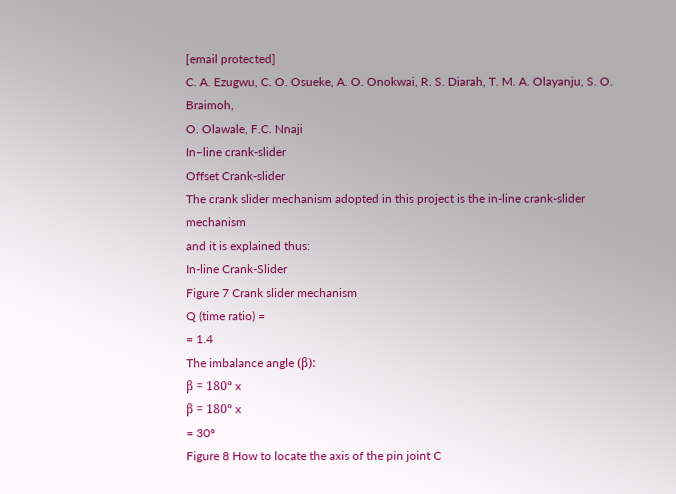[email protected]
C. A. Ezugwu, C. O. Osueke, A. O. Onokwai, R. S. Diarah, T. M. A. Olayanju, S. O. Braimoh,
O. Olawale, F.C. Nnaji
In–line crank-slider
Offset Crank-slider
The crank slider mechanism adopted in this project is the in-line crank-slider mechanism
and it is explained thus:
In-line Crank-Slider
Figure 7 Crank slider mechanism
Q (time ratio) =
= 1.4
The imbalance angle (β):
β = 180º x
β = 180º x
= 30º
Figure 8 How to locate the axis of the pin joint C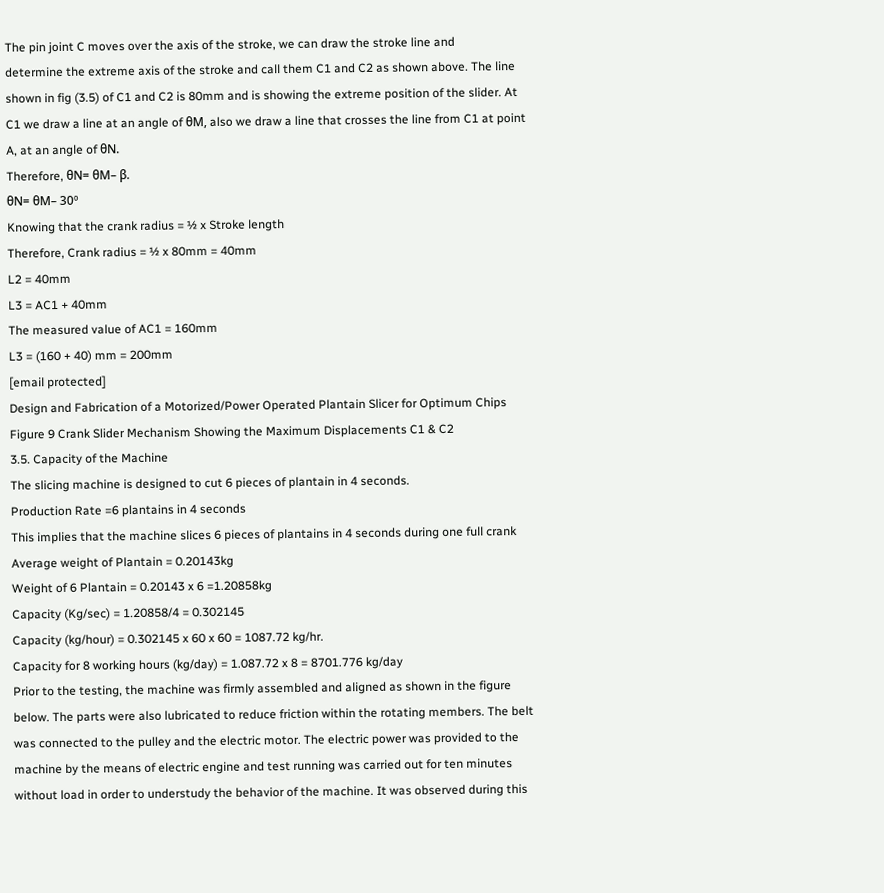The pin joint C moves over the axis of the stroke, we can draw the stroke line and
determine the extreme axis of the stroke and call them C1 and C2 as shown above. The line
shown in fig (3.5) of C1 and C2 is 80mm and is showing the extreme position of the slider. At
C1 we draw a line at an angle of θM, also we draw a line that crosses the line from C1 at point
A, at an angle of θN.
Therefore, θN= θM– β.
θN= θM– 30º
Knowing that the crank radius = ½ x Stroke length
Therefore, Crank radius = ½ x 80mm = 40mm
L2 = 40mm
L3 = AC1 + 40mm
The measured value of AC1 = 160mm
L3 = (160 + 40) mm = 200mm
[email protected]
Design and Fabrication of a Motorized/Power Operated Plantain Slicer for Optimum Chips
Figure 9 Crank Slider Mechanism Showing the Maximum Displacements C1 & C2
3.5. Capacity of the Machine
The slicing machine is designed to cut 6 pieces of plantain in 4 seconds.
Production Rate =6 plantains in 4 seconds
This implies that the machine slices 6 pieces of plantains in 4 seconds during one full crank
Average weight of Plantain = 0.20143kg
Weight of 6 Plantain = 0.20143 x 6 =1.20858kg
Capacity (Kg/sec) = 1.20858/4 = 0.302145
Capacity (kg/hour) = 0.302145 x 60 x 60 = 1087.72 kg/hr.
Capacity for 8 working hours (kg/day) = 1.087.72 x 8 = 8701.776 kg/day
Prior to the testing, the machine was firmly assembled and aligned as shown in the figure
below. The parts were also lubricated to reduce friction within the rotating members. The belt
was connected to the pulley and the electric motor. The electric power was provided to the
machine by the means of electric engine and test running was carried out for ten minutes
without load in order to understudy the behavior of the machine. It was observed during this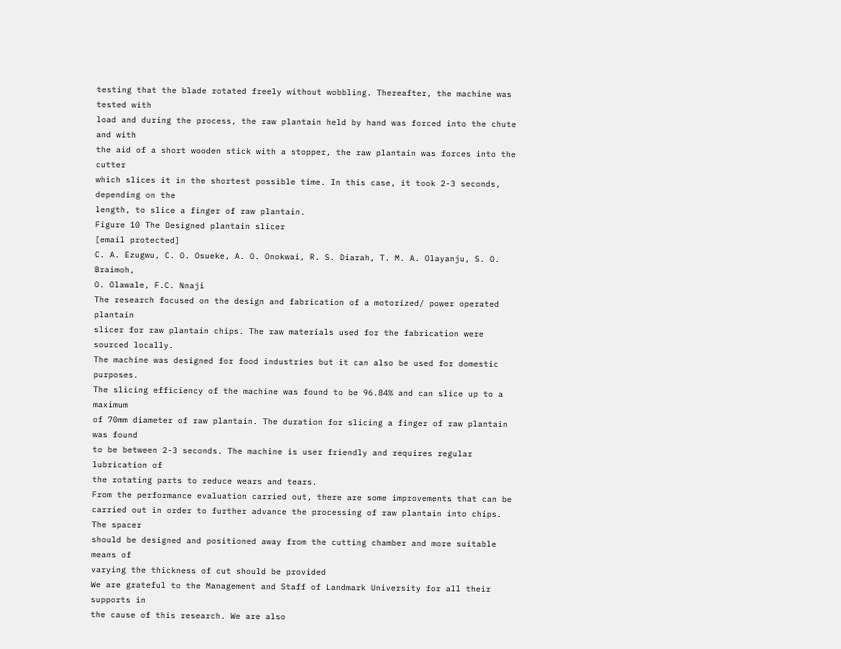testing that the blade rotated freely without wobbling. Thereafter, the machine was tested with
load and during the process, the raw plantain held by hand was forced into the chute and with
the aid of a short wooden stick with a stopper, the raw plantain was forces into the cutter
which slices it in the shortest possible time. In this case, it took 2-3 seconds, depending on the
length, to slice a finger of raw plantain.
Figure 10 The Designed plantain slicer
[email protected]
C. A. Ezugwu, C. O. Osueke, A. O. Onokwai, R. S. Diarah, T. M. A. Olayanju, S. O. Braimoh,
O. Olawale, F.C. Nnaji
The research focused on the design and fabrication of a motorized/ power operated plantain
slicer for raw plantain chips. The raw materials used for the fabrication were sourced locally.
The machine was designed for food industries but it can also be used for domestic purposes.
The slicing efficiency of the machine was found to be 96.84% and can slice up to a maximum
of 70mm diameter of raw plantain. The duration for slicing a finger of raw plantain was found
to be between 2-3 seconds. The machine is user friendly and requires regular lubrication of
the rotating parts to reduce wears and tears.
From the performance evaluation carried out, there are some improvements that can be
carried out in order to further advance the processing of raw plantain into chips. The spacer
should be designed and positioned away from the cutting chamber and more suitable means of
varying the thickness of cut should be provided
We are grateful to the Management and Staff of Landmark University for all their supports in
the cause of this research. We are also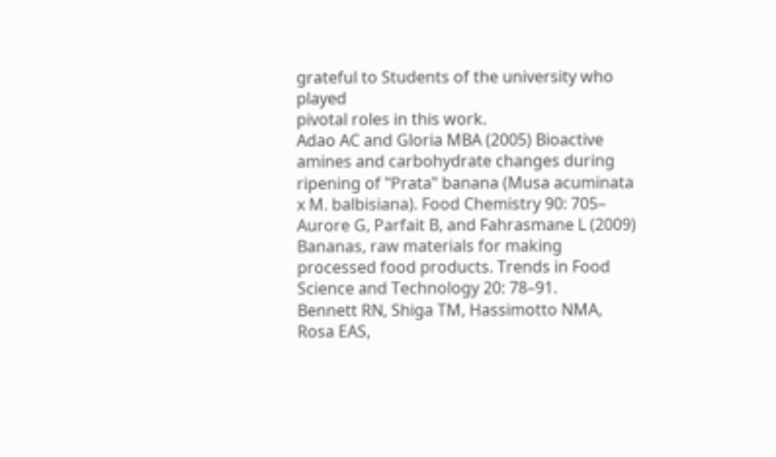grateful to Students of the university who played
pivotal roles in this work.
Adao AC and Gloria MBA (2005) Bioactive amines and carbohydrate changes during
ripening of ‟Prata‟ banana (Musa acuminata x M. balbisiana). Food Chemistry 90: 705–
Aurore G, Parfait B, and Fahrasmane L (2009) Bananas, raw materials for making
processed food products. Trends in Food Science and Technology 20: 78–91.
Bennett RN, Shiga TM, Hassimotto NMA, Rosa EAS,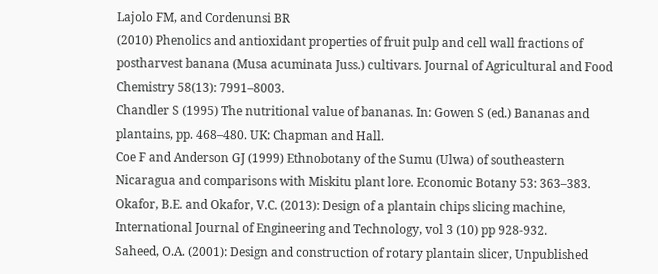Lajolo FM, and Cordenunsi BR
(2010) Phenolics and antioxidant properties of fruit pulp and cell wall fractions of
postharvest banana (Musa acuminata Juss.) cultivars. Journal of Agricultural and Food
Chemistry 58(13): 7991–8003.
Chandler S (1995) The nutritional value of bananas. In: Gowen S (ed.) Bananas and
plantains, pp. 468–480. UK: Chapman and Hall.
Coe F and Anderson GJ (1999) Ethnobotany of the Sumu (Ulwa) of southeastern
Nicaragua and comparisons with Miskitu plant lore. Economic Botany 53: 363–383.
Okafor, B.E. and Okafor, V.C. (2013): Design of a plantain chips slicing machine,
International Journal of Engineering and Technology, vol 3 (10) pp 928-932.
Saheed, O.A. (2001): Design and construction of rotary plantain slicer, Unpublished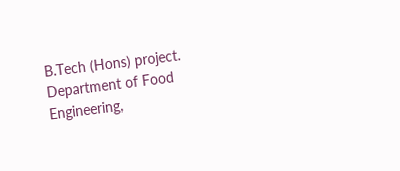B.Tech (Hons) project. Department of Food Engineering,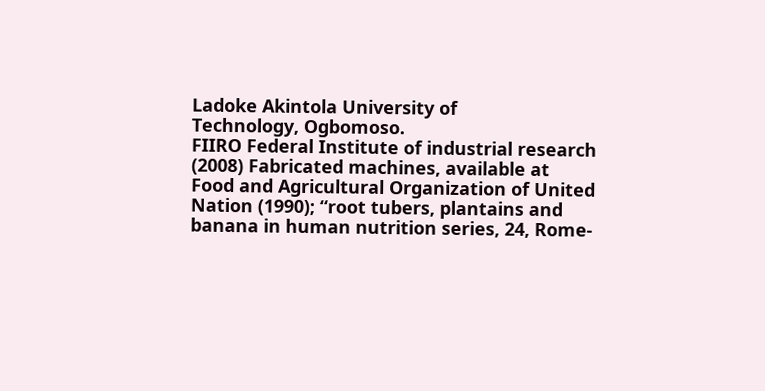Ladoke Akintola University of
Technology, Ogbomoso.
FIIRO Federal Institute of industrial research (2008) Fabricated machines, available at
Food and Agricultural Organization of United Nation (1990); “root tubers, plantains and
banana in human nutrition series, 24, Rome-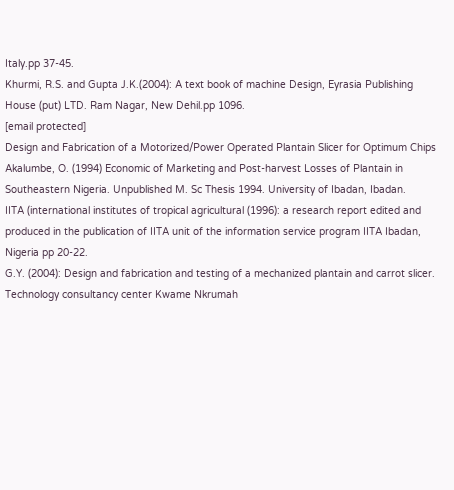Italy.pp 37-45.
Khurmi, R.S. and Gupta J.K.(2004): A text book of machine Design, Eyrasia Publishing
House (put) LTD. Ram Nagar, New Dehil.pp 1096.
[email protected]
Design and Fabrication of a Motorized/Power Operated Plantain Slicer for Optimum Chips
Akalumbe, O. (1994) Economic of Marketing and Post-harvest Losses of Plantain in
Southeastern Nigeria. Unpublished M. Sc Thesis 1994. University of Ibadan, Ibadan.
IITA (international institutes of tropical agricultural (1996): a research report edited and
produced in the publication of IITA unit of the information service program IITA Ibadan,
Nigeria pp 20-22.
G.Y. (2004): Design and fabrication and testing of a mechanized plantain and carrot slicer.
Technology consultancy center Kwame Nkrumah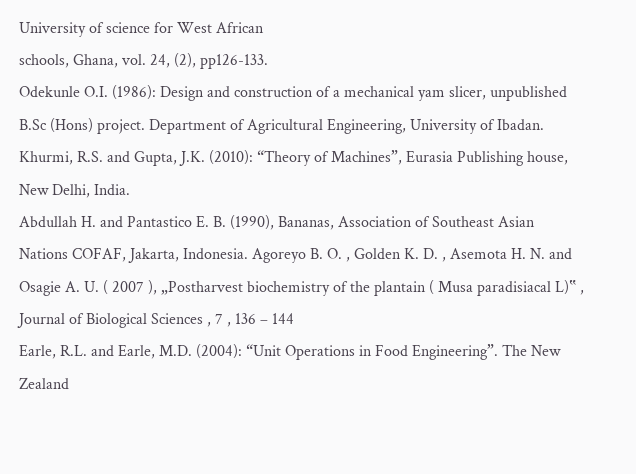University of science for West African
schools, Ghana, vol. 24, (2), pp126-133.
Odekunle O.I. (1986): Design and construction of a mechanical yam slicer, unpublished
B.Sc (Hons) project. Department of Agricultural Engineering, University of Ibadan.
Khurmi, R.S. and Gupta, J.K. (2010): “Theory of Machines”, Eurasia Publishing house,
New Delhi, India.
Abdullah H. and Pantastico E. B. (1990), Bananas, Association of Southeast Asian
Nations COFAF, Jakarta, Indonesia. Agoreyo B. O. , Golden K. D. , Asemota H. N. and
Osagie A. U. ( 2007 ), „Postharvest biochemistry of the plantain ( Musa paradisiacal L)‟ ,
Journal of Biological Sciences , 7 , 136 – 144
Earle, R.L. and Earle, M.D. (2004): “Unit Operations in Food Engineering”. The New
Zealand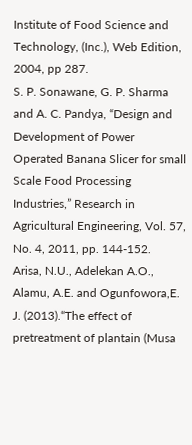Institute of Food Science and Technology, (Inc.), Web Edition, 2004, pp 287.
S. P. Sonawane, G. P. Sharma and A. C. Pandya, “Design and Development of Power
Operated Banana Slicer for small Scale Food Processing Industries,” Research in
Agricultural Engineering, Vol. 57, No. 4, 2011, pp. 144-152.
Arisa, N.U., Adelekan A.O., Alamu, A.E. and Ogunfowora,E. J. (2013).“The effect of
pretreatment of plantain (Musa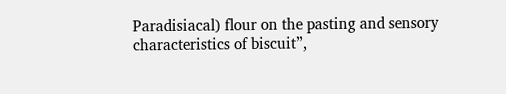Paradisiacal) flour on the pasting and sensory
characteristics of biscuit”,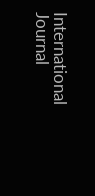International Journal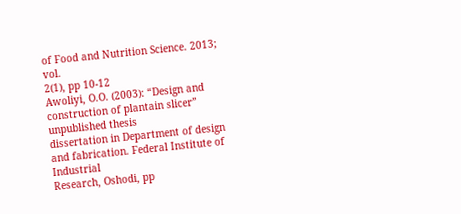of Food and Nutrition Science. 2013; vol.
2(1), pp 10-12
Awoliyi, O.O. (2003): “Design and construction of plantain slicer” unpublished thesis
dissertation in Department of design and fabrication. Federal Institute of Industrial
Research, Oshodi, pp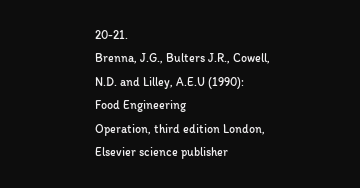20-21.
Brenna, J.G., Bulters J.R., Cowell, N.D. and Lilley, A.E.U (1990): Food Engineering
Operation, third edition London, Elsevier science publisher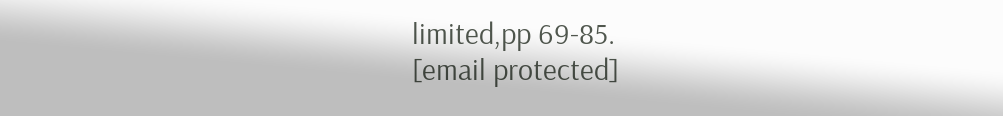limited,pp 69-85.
[email protected]